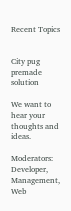Recent Topics


City pug premade solution

We want to hear your thoughts and ideas.

Moderators: Developer, Management, Web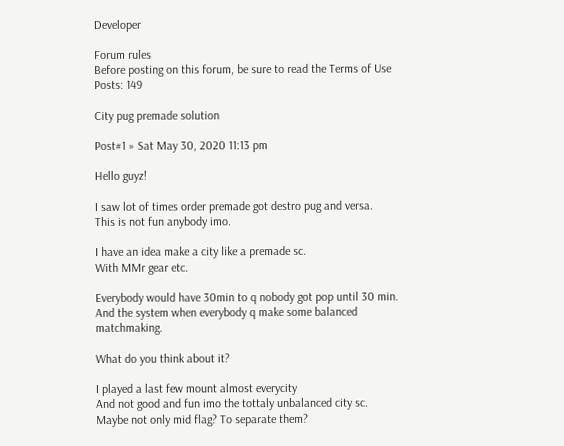Developer

Forum rules
Before posting on this forum, be sure to read the Terms of Use
Posts: 149

City pug premade solution

Post#1 » Sat May 30, 2020 11:13 pm

Hello guyz!

I saw lot of times order premade got destro pug and versa.
This is not fun anybody imo.

I have an idea make a city like a premade sc.
With MMr gear etc.

Everybody would have 30min to q nobody got pop until 30 min.
And the system when everybody q make some balanced matchmaking.

What do you think about it?

I played a last few mount almost everycity
And not good and fun imo the tottaly unbalanced city sc.
Maybe not only mid flag? To separate them?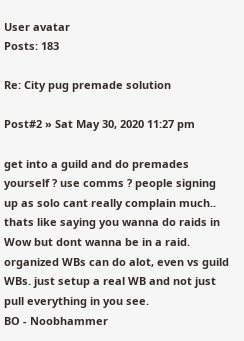User avatar
Posts: 183

Re: City pug premade solution

Post#2 » Sat May 30, 2020 11:27 pm

get into a guild and do premades yourself ? use comms ? people signing up as solo cant really complain much.. thats like saying you wanna do raids in Wow but dont wanna be in a raid. organized WBs can do alot, even vs guild WBs. just setup a real WB and not just pull everything in you see.
BO - Noobhammer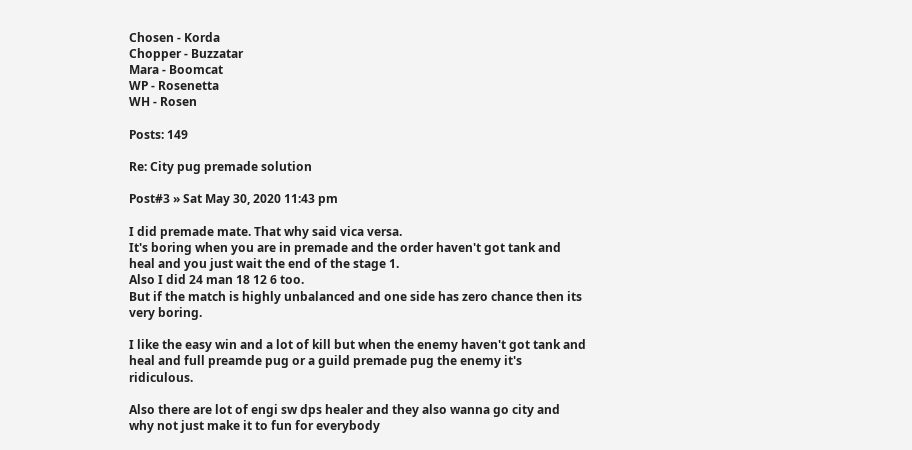Chosen - Korda
Chopper - Buzzatar
Mara - Boomcat
WP - Rosenetta
WH - Rosen

Posts: 149

Re: City pug premade solution

Post#3 » Sat May 30, 2020 11:43 pm

I did premade mate. That why said vica versa.
It's boring when you are in premade and the order haven't got tank and heal and you just wait the end of the stage 1.
Also I did 24 man 18 12 6 too.
But if the match is highly unbalanced and one side has zero chance then its very boring.

I like the easy win and a lot of kill but when the enemy haven't got tank and heal and full preamde pug or a guild premade pug the enemy it's ridiculous.

Also there are lot of engi sw dps healer and they also wanna go city and why not just make it to fun for everybody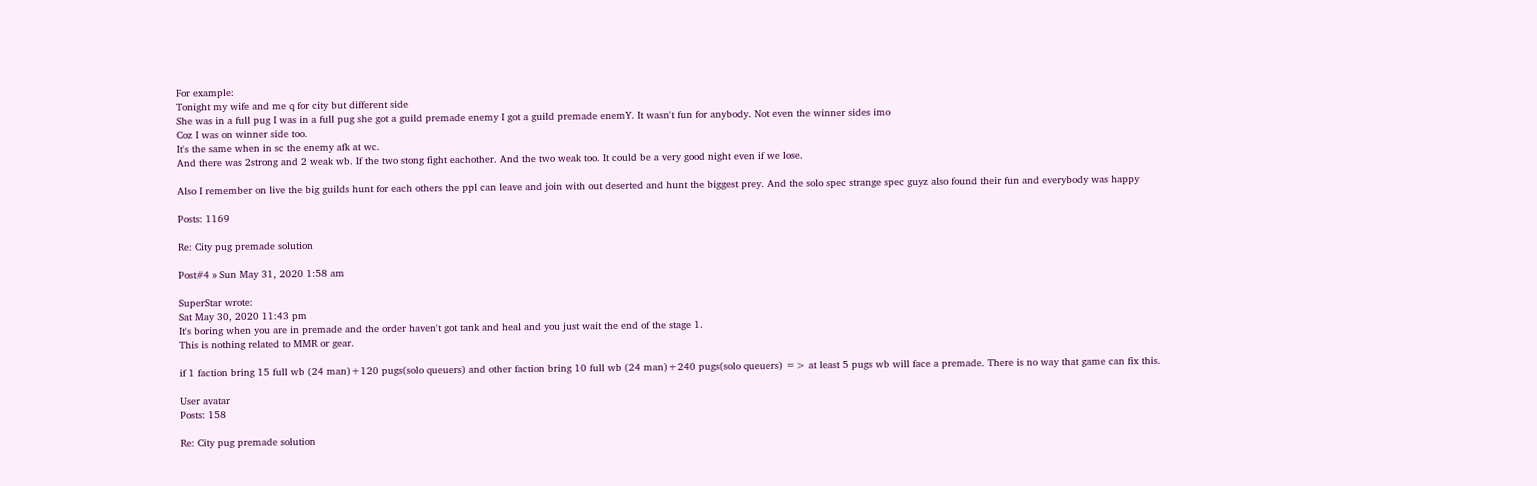For example:
Tonight my wife and me q for city but different side
She was in a full pug I was in a full pug she got a guild premade enemy I got a guild premade enemY. It wasn't fun for anybody. Not even the winner sides imo
Coz I was on winner side too.
It's the same when in sc the enemy afk at wc.
And there was 2strong and 2 weak wb. If the two stong fight eachother. And the two weak too. It could be a very good night even if we lose.

Also I remember on live the big guilds hunt for each others the ppl can leave and join with out deserted and hunt the biggest prey. And the solo spec strange spec guyz also found their fun and everybody was happy

Posts: 1169

Re: City pug premade solution

Post#4 » Sun May 31, 2020 1:58 am

SuperStar wrote:
Sat May 30, 2020 11:43 pm
It's boring when you are in premade and the order haven't got tank and heal and you just wait the end of the stage 1.
This is nothing related to MMR or gear.

if 1 faction bring 15 full wb (24 man)+120 pugs(solo queuers) and other faction bring 10 full wb (24 man)+240 pugs(solo queuers) => at least 5 pugs wb will face a premade. There is no way that game can fix this.

User avatar
Posts: 158

Re: City pug premade solution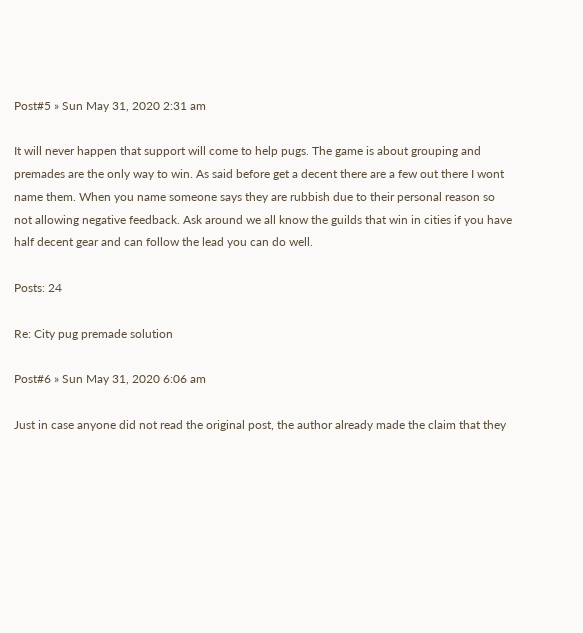Post#5 » Sun May 31, 2020 2:31 am

It will never happen that support will come to help pugs. The game is about grouping and premades are the only way to win. As said before get a decent there are a few out there I wont name them. When you name someone says they are rubbish due to their personal reason so not allowing negative feedback. Ask around we all know the guilds that win in cities if you have half decent gear and can follow the lead you can do well.

Posts: 24

Re: City pug premade solution

Post#6 » Sun May 31, 2020 6:06 am

Just in case anyone did not read the original post, the author already made the claim that they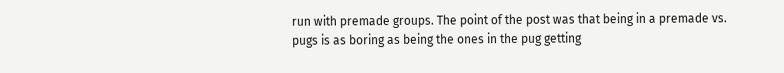run with premade groups. The point of the post was that being in a premade vs. pugs is as boring as being the ones in the pug getting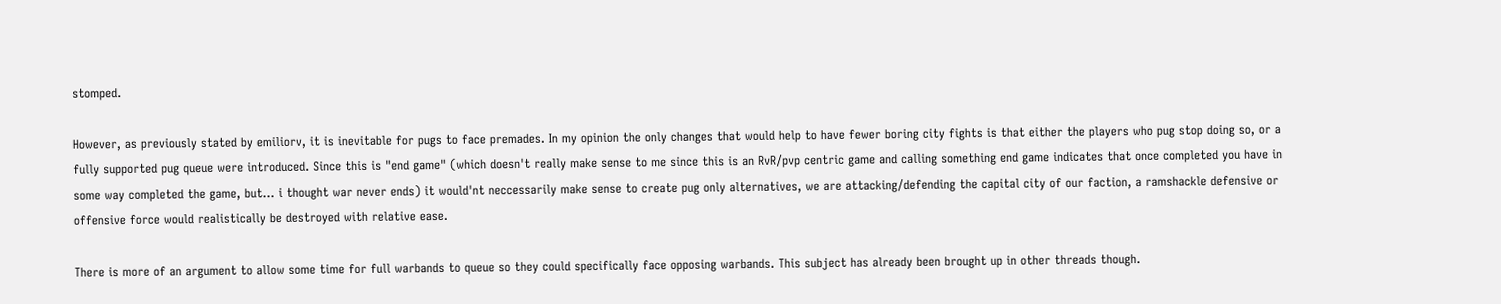stomped.

However, as previously stated by emiliorv, it is inevitable for pugs to face premades. In my opinion the only changes that would help to have fewer boring city fights is that either the players who pug stop doing so, or a fully supported pug queue were introduced. Since this is "end game" (which doesn't really make sense to me since this is an RvR/pvp centric game and calling something end game indicates that once completed you have in some way completed the game, but... i thought war never ends) it would'nt neccessarily make sense to create pug only alternatives, we are attacking/defending the capital city of our faction, a ramshackle defensive or offensive force would realistically be destroyed with relative ease.

There is more of an argument to allow some time for full warbands to queue so they could specifically face opposing warbands. This subject has already been brought up in other threads though.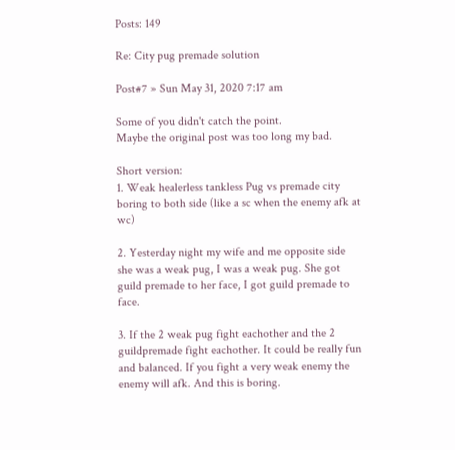Posts: 149

Re: City pug premade solution

Post#7 » Sun May 31, 2020 7:17 am

Some of you didn't catch the point.
Maybe the original post was too long my bad.

Short version:
1. Weak healerless tankless Pug vs premade city boring to both side (like a sc when the enemy afk at wc)

2. Yesterday night my wife and me opposite side she was a weak pug, I was a weak pug. She got guild premade to her face, I got guild premade to face.

3. If the 2 weak pug fight eachother and the 2 guildpremade fight eachother. It could be really fun and balanced. If you fight a very weak enemy the enemy will afk. And this is boring.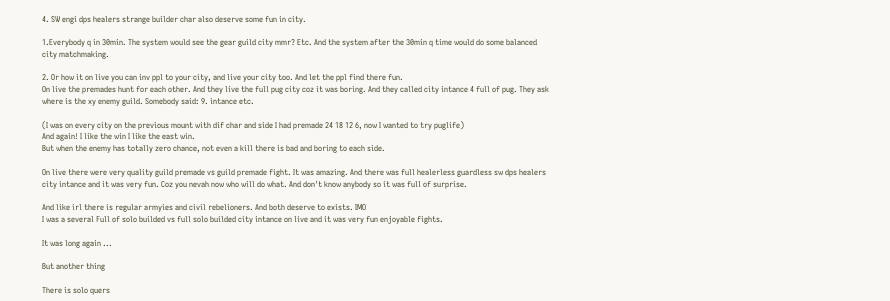4. SW engi dps healers strange builder char also deserve some fun in city.

1.Everybody q in 30min. The system would see the gear guild city mmr? Etc. And the system after the 30min q time would do some balanced city matchmaking.

2. Or how it on live you can inv ppl to your city, and live your city too. And let the ppl find there fun.
On live the premades hunt for each other. And they live the full pug city coz it was boring. And they called city intance 4 full of pug. They ask where is the xy enemy guild. Somebody said: 9. intance etc.

(I was on every city on the previous mount with dif char and side I had premade 24 18 12 6, now I wanted to try puglife)
And again! I like the win I like the east win.
But when the enemy has totally zero chance, not even a kill there is bad and boring to each side.

On live there were very quality guild premade vs guild premade fight. It was amazing. And there was full healerless guardless sw dps healers city intance and it was very fun. Coz you nevah now who will do what. And don't know anybody so it was full of surprise.

And like irl there is regular armyies and civil rebelioners. And both deserve to exists. IMO
I was a several Full of solo builded vs full solo builded city intance on live and it was very fun enjoyable fights.

It was long again ...

But another thing

There is solo quers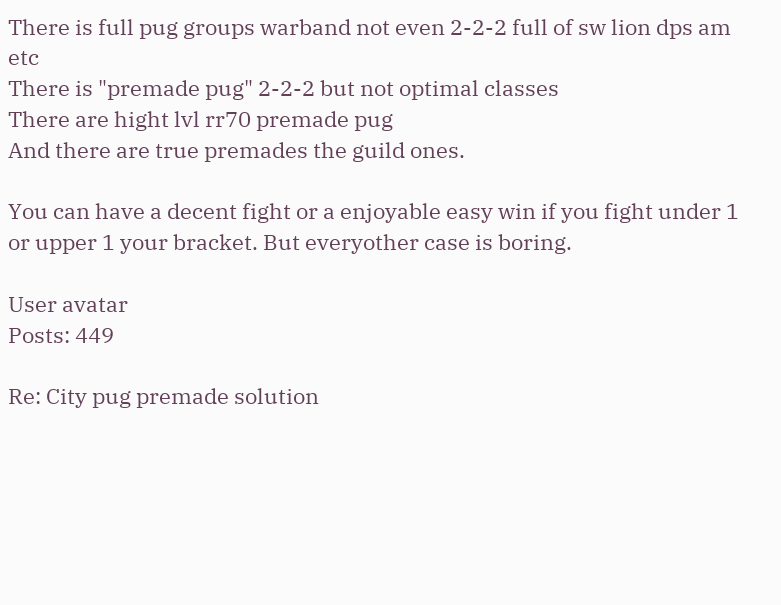There is full pug groups warband not even 2-2-2 full of sw lion dps am etc
There is "premade pug" 2-2-2 but not optimal classes
There are hight lvl rr70 premade pug
And there are true premades the guild ones.

You can have a decent fight or a enjoyable easy win if you fight under 1 or upper 1 your bracket. But everyother case is boring.

User avatar
Posts: 449

Re: City pug premade solution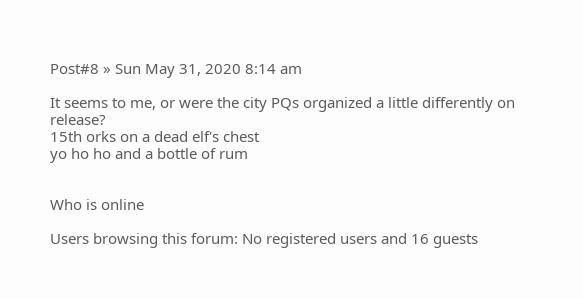Post#8 » Sun May 31, 2020 8:14 am

It seems to me, or were the city PQs organized a little differently on release?
15th orks on a dead elf's chest
yo ho ho and a bottle of rum


Who is online

Users browsing this forum: No registered users and 16 guests